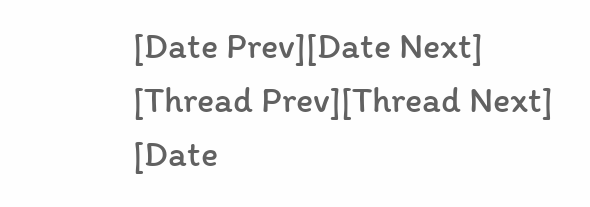[Date Prev][Date Next] [Thread Prev][Thread Next] [Date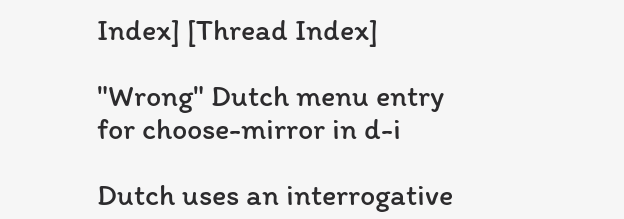Index] [Thread Index]

"Wrong" Dutch menu entry for choose-mirror in d-i

Dutch uses an interrogative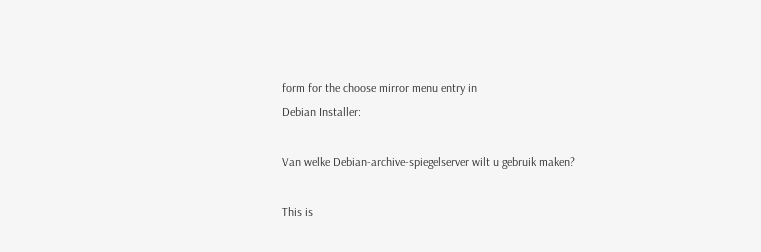form for the choose mirror menu entry in
Debian Installer:

Van welke Debian-archive-spiegelserver wilt u gebruik maken?

This is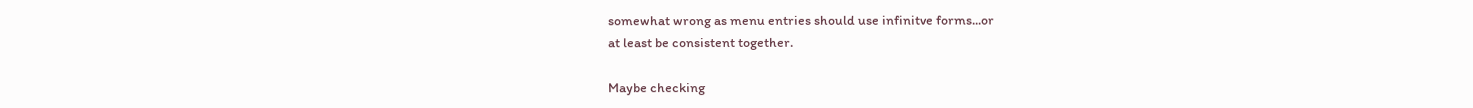somewhat wrong as menu entries should use infinitve forms...or
at least be consistent together.

Maybe checking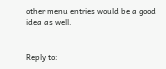other menu entries would be a good idea as well.


Reply to: